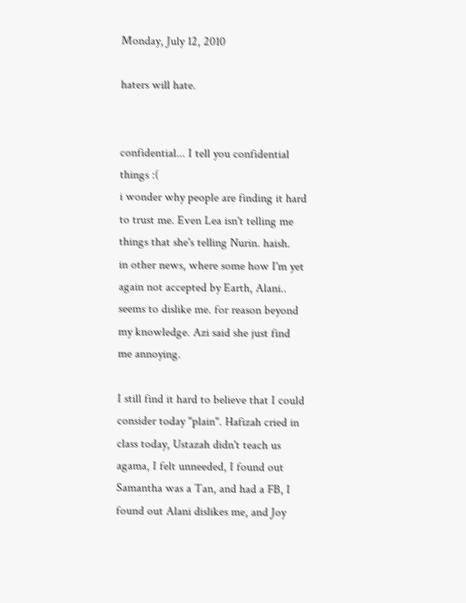Monday, July 12, 2010

haters will hate.


confidential... I tell you confidential things :(
i wonder why people are finding it hard to trust me. Even Lea isn't telling me things that she's telling Nurin. haish.
in other news, where some how I'm yet again not accepted by Earth, Alani.. seems to dislike me. for reason beyond my knowledge. Azi said she just find me annoying.

I still find it hard to believe that I could consider today "plain". Hafizah cried in class today, Ustazah didn't teach us agama, I felt unneeded, I found out Samantha was a Tan, and had a FB, I found out Alani dislikes me, and Joy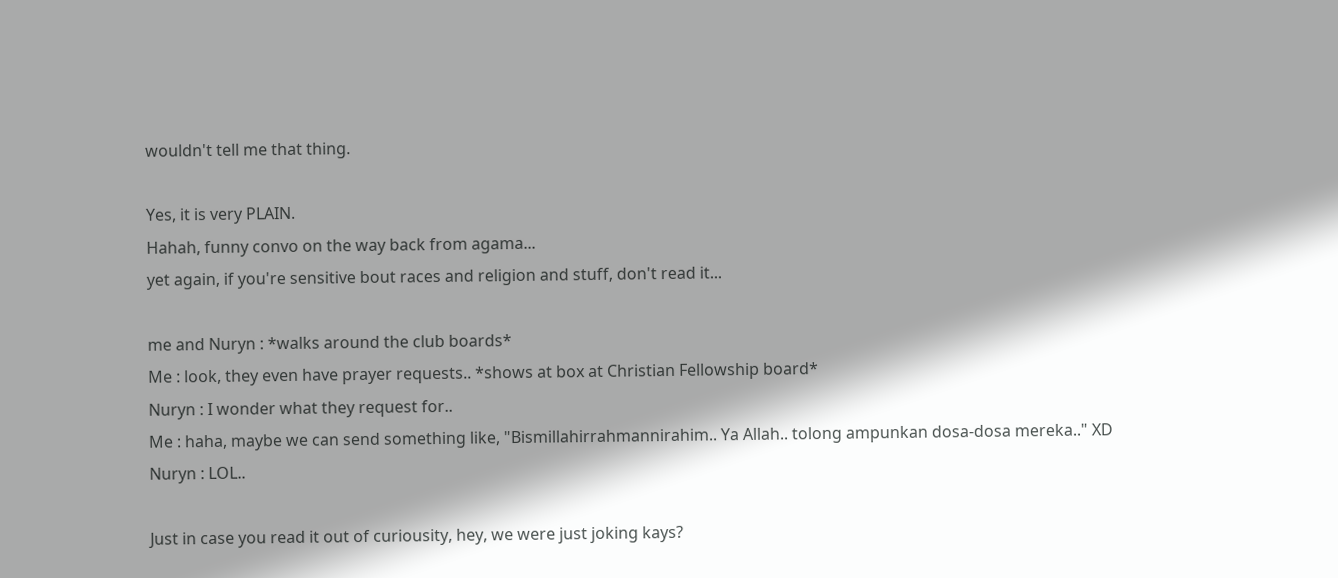wouldn't tell me that thing.

Yes, it is very PLAIN.
Hahah, funny convo on the way back from agama...
yet again, if you're sensitive bout races and religion and stuff, don't read it...

me and Nuryn : *walks around the club boards*
Me : look, they even have prayer requests.. *shows at box at Christian Fellowship board*
Nuryn : I wonder what they request for..
Me : haha, maybe we can send something like, "Bismillahirrahmannirahim.. Ya Allah.. tolong ampunkan dosa-dosa mereka.." XD
Nuryn : LOL..

Just in case you read it out of curiousity, hey, we were just joking kays?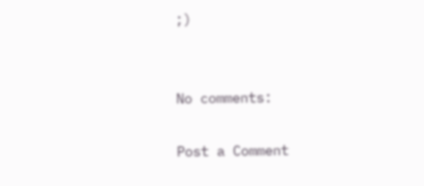;)


No comments:

Post a Comment